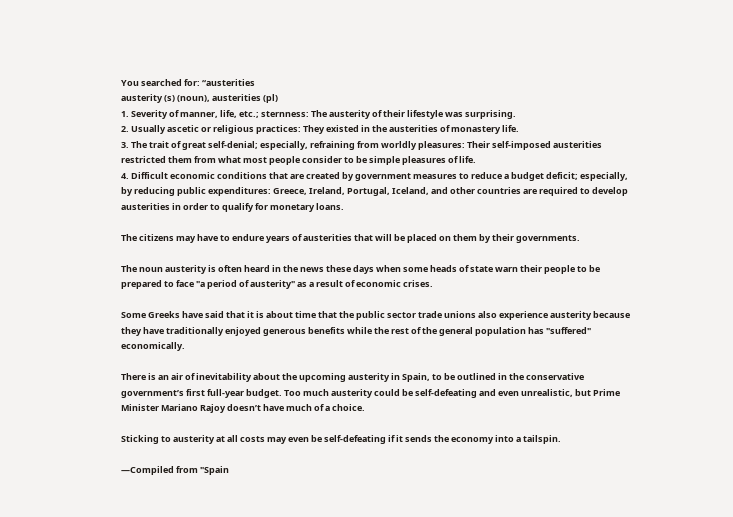You searched for: “austerities
austerity (s) (noun), austerities (pl)
1. Severity of manner, life, etc.; sternness: The austerity of their lifestyle was surprising.
2. Usually ascetic or religious practices: They existed in the austerities of monastery life.
3. The trait of great self-denial; especially, refraining from worldly pleasures: Their self-imposed austerities restricted them from what most people consider to be simple pleasures of life.
4. Difficult economic conditions that are created by government measures to reduce a budget deficit; especially, by reducing public expenditures: Greece, Ireland, Portugal, Iceland, and other countries are required to develop austerities in order to qualify for monetary loans.

The citizens may have to endure years of austerities that will be placed on them by their governments.

The noun austerity is often heard in the news these days when some heads of state warn their people to be prepared to face "a period of austerity" as a result of economic crises.

Some Greeks have said that it is about time that the public sector trade unions also experience austerity because they have traditionally enjoyed generous benefits while the rest of the general population has "suffered" economically.

There is an air of inevitability about the upcoming austerity in Spain, to be outlined in the conservative government’s first full-year budget. Too much austerity could be self-defeating and even unrealistic, but Prime Minister Mariano Rajoy doesn’t have much of a choice.

Sticking to austerity at all costs may even be self-defeating if it sends the economy into a tailspin.

—Compiled from "Spain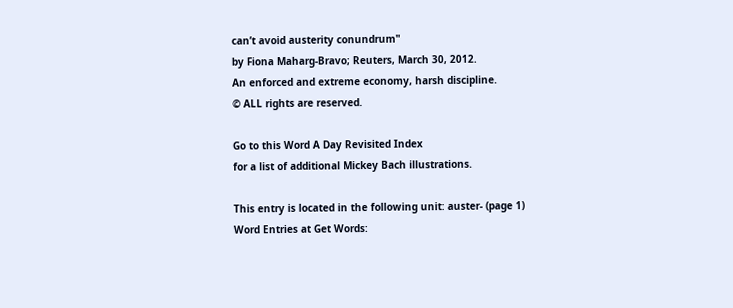can’t avoid austerity conundrum"
by Fiona Maharg-Bravo; Reuters, March 30, 2012.
An enforced and extreme economy, harsh discipline.
© ALL rights are reserved.

Go to this Word A Day Revisited Index
for a list of additional Mickey Bach illustrations.

This entry is located in the following unit: auster- (page 1)
Word Entries at Get Words: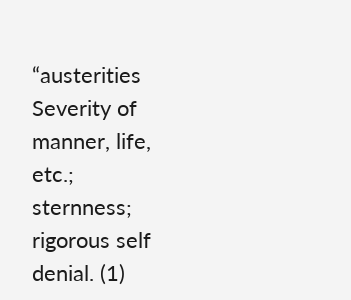“austerities
Severity of manner, life, etc.; sternness; rigorous self denial. (1)